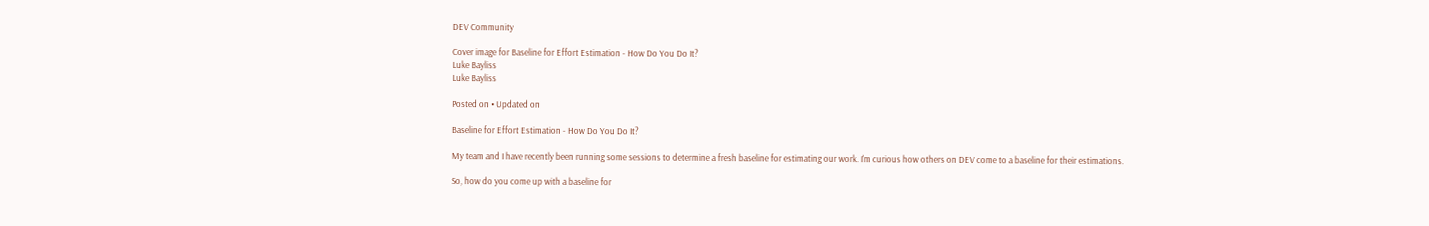DEV Community

Cover image for Baseline for Effort Estimation - How Do You Do It?
Luke Bayliss
Luke Bayliss

Posted on • Updated on

Baseline for Effort Estimation - How Do You Do It?

My team and I have recently been running some sessions to determine a fresh baseline for estimating our work. I'm curious how others on DEV come to a baseline for their estimations.

So, how do you come up with a baseline for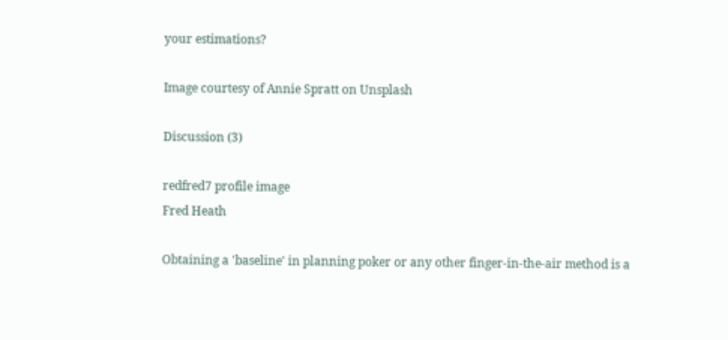your estimations?

Image courtesy of Annie Spratt on Unsplash

Discussion (3)

redfred7 profile image
Fred Heath

Obtaining a 'baseline' in planning poker or any other finger-in-the-air method is a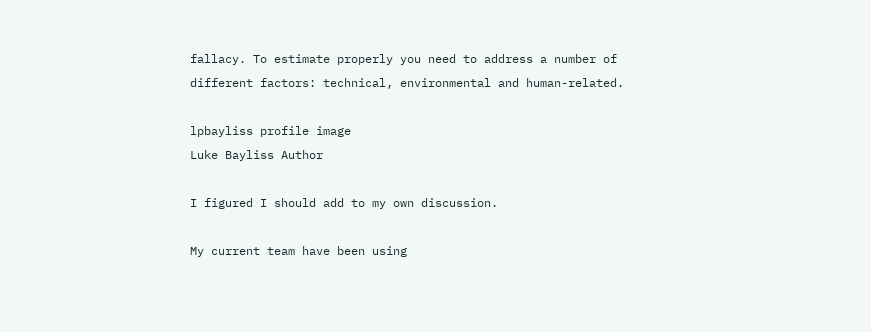fallacy. To estimate properly you need to address a number of different factors: technical, environmental and human-related.

lpbayliss profile image
Luke Bayliss Author

I figured I should add to my own discussion.

My current team have been using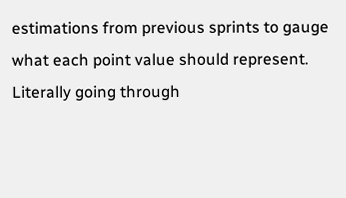estimations from previous sprints to gauge what each point value should represent. Literally going through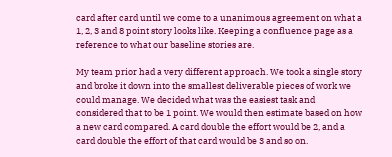card after card until we come to a unanimous agreement on what a 1, 2, 3 and 8 point story looks like. Keeping a confluence page as a reference to what our baseline stories are.

My team prior had a very different approach. We took a single story and broke it down into the smallest deliverable pieces of work we could manage. We decided what was the easiest task and considered that to be 1 point. We would then estimate based on how a new card compared. A card double the effort would be 2, and a card double the effort of that card would be 3 and so on.